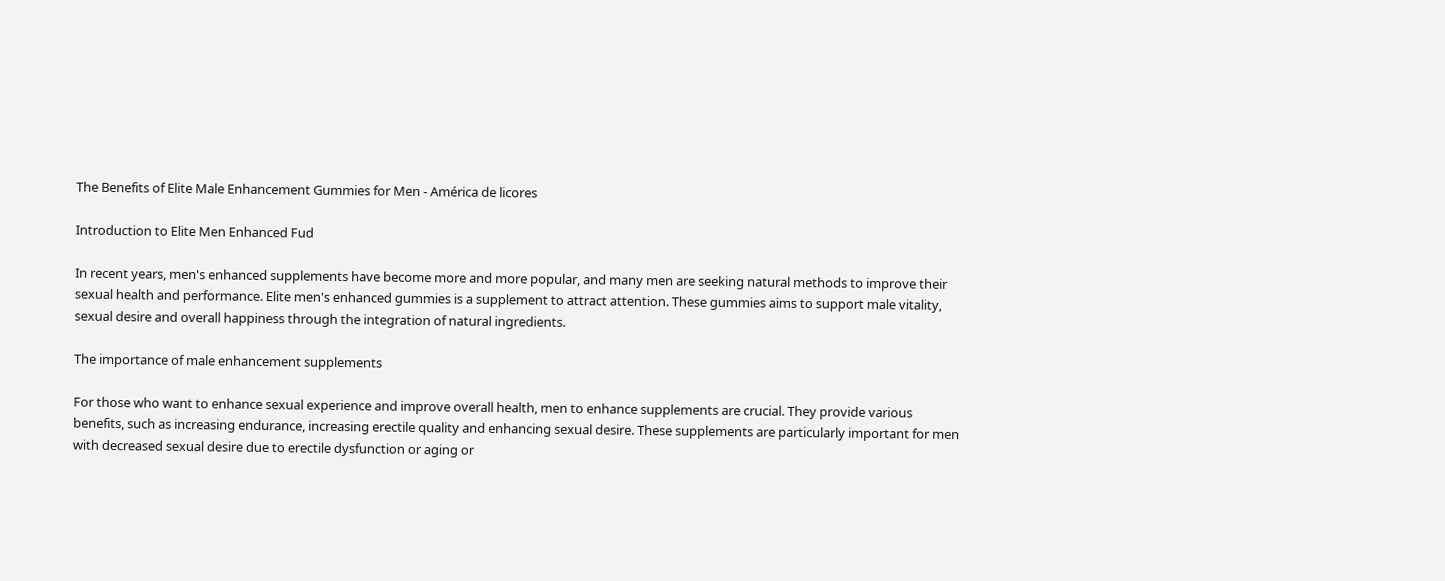The Benefits of Elite Male Enhancement Gummies for Men - América de licores

Introduction to Elite Men Enhanced Fud

In recent years, men's enhanced supplements have become more and more popular, and many men are seeking natural methods to improve their sexual health and performance. Elite men's enhanced gummies is a supplement to attract attention. These gummies aims to support male vitality, sexual desire and overall happiness through the integration of natural ingredients.

The importance of male enhancement supplements

For those who want to enhance sexual experience and improve overall health, men to enhance supplements are crucial. They provide various benefits, such as increasing endurance, increasing erectile quality and enhancing sexual desire. These supplements are particularly important for men with decreased sexual desire due to erectile dysfunction or aging or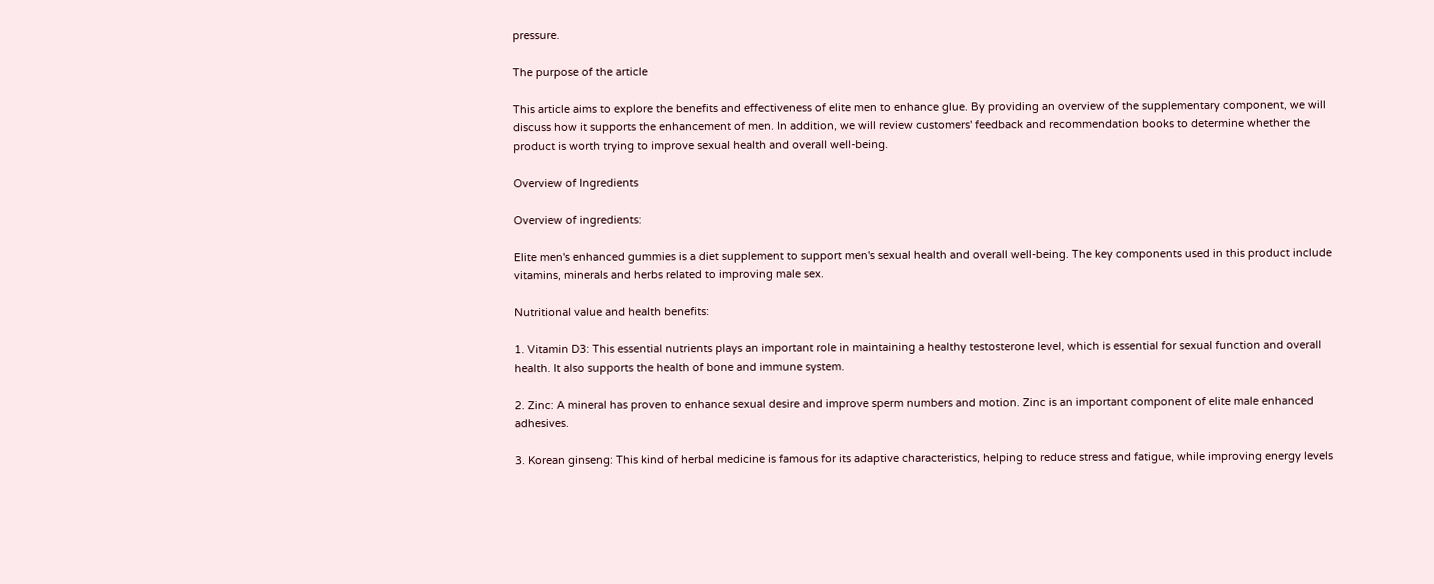pressure.

The purpose of the article

This article aims to explore the benefits and effectiveness of elite men to enhance glue. By providing an overview of the supplementary component, we will discuss how it supports the enhancement of men. In addition, we will review customers' feedback and recommendation books to determine whether the product is worth trying to improve sexual health and overall well-being.

Overview of Ingredients

Overview of ingredients:

Elite men's enhanced gummies is a diet supplement to support men's sexual health and overall well-being. The key components used in this product include vitamins, minerals and herbs related to improving male sex.

Nutritional value and health benefits:

1. Vitamin D3: This essential nutrients plays an important role in maintaining a healthy testosterone level, which is essential for sexual function and overall health. It also supports the health of bone and immune system.

2. Zinc: A mineral has proven to enhance sexual desire and improve sperm numbers and motion. Zinc is an important component of elite male enhanced adhesives.

3. Korean ginseng: This kind of herbal medicine is famous for its adaptive characteristics, helping to reduce stress and fatigue, while improving energy levels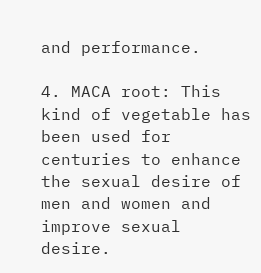and performance.

4. MACA root: This kind of vegetable has been used for centuries to enhance the sexual desire of men and women and improve sexual desire.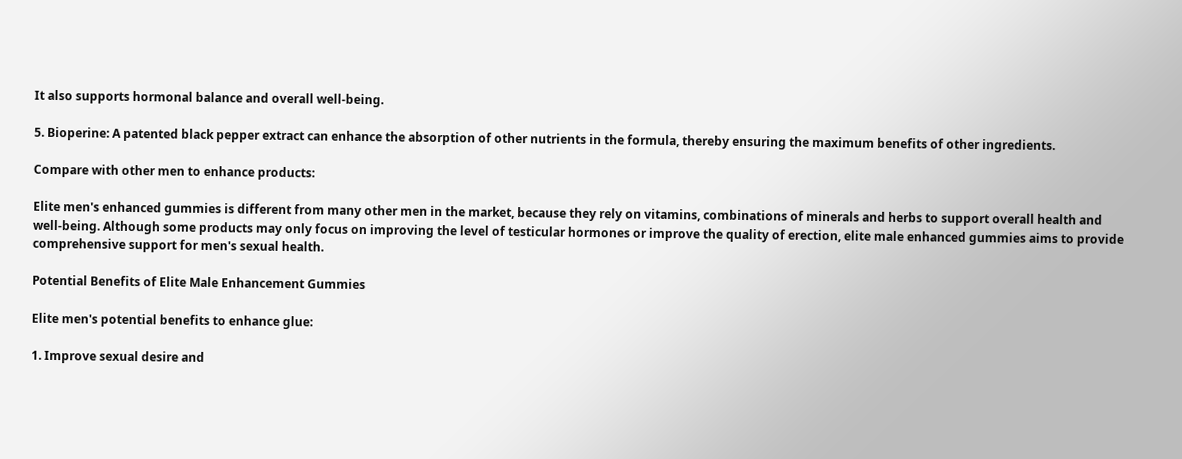It also supports hormonal balance and overall well-being.

5. Bioperine: A patented black pepper extract can enhance the absorption of other nutrients in the formula, thereby ensuring the maximum benefits of other ingredients.

Compare with other men to enhance products:

Elite men's enhanced gummies is different from many other men in the market, because they rely on vitamins, combinations of minerals and herbs to support overall health and well-being. Although some products may only focus on improving the level of testicular hormones or improve the quality of erection, elite male enhanced gummies aims to provide comprehensive support for men's sexual health.

Potential Benefits of Elite Male Enhancement Gummies

Elite men's potential benefits to enhance glue:

1. Improve sexual desire and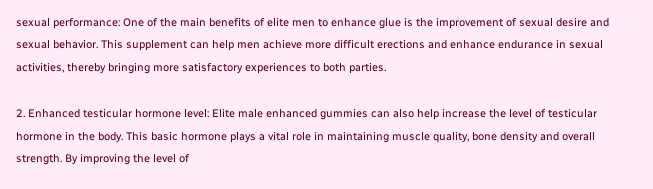sexual performance: One of the main benefits of elite men to enhance glue is the improvement of sexual desire and sexual behavior. This supplement can help men achieve more difficult erections and enhance endurance in sexual activities, thereby bringing more satisfactory experiences to both parties.

2. Enhanced testicular hormone level: Elite male enhanced gummies can also help increase the level of testicular hormone in the body. This basic hormone plays a vital role in maintaining muscle quality, bone density and overall strength. By improving the level of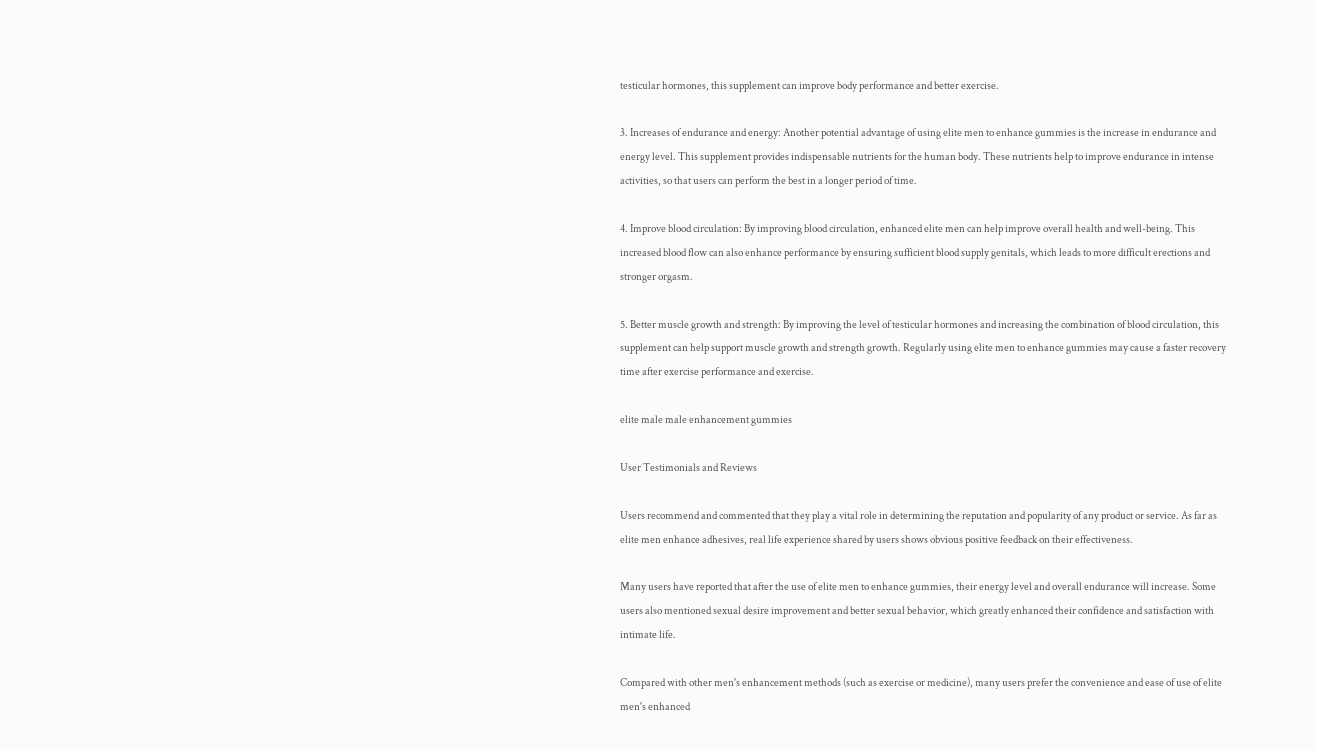testicular hormones, this supplement can improve body performance and better exercise.

3. Increases of endurance and energy: Another potential advantage of using elite men to enhance gummies is the increase in endurance and energy level. This supplement provides indispensable nutrients for the human body. These nutrients help to improve endurance in intense activities, so that users can perform the best in a longer period of time.

4. Improve blood circulation: By improving blood circulation, enhanced elite men can help improve overall health and well-being. This increased blood flow can also enhance performance by ensuring sufficient blood supply genitals, which leads to more difficult erections and stronger orgasm.

5. Better muscle growth and strength: By improving the level of testicular hormones and increasing the combination of blood circulation, this supplement can help support muscle growth and strength growth. Regularly using elite men to enhance gummies may cause a faster recovery time after exercise performance and exercise.

elite male male enhancement gummies

User Testimonials and Reviews

Users recommend and commented that they play a vital role in determining the reputation and popularity of any product or service. As far as elite men enhance adhesives, real life experience shared by users shows obvious positive feedback on their effectiveness.

Many users have reported that after the use of elite men to enhance gummies, their energy level and overall endurance will increase. Some users also mentioned sexual desire improvement and better sexual behavior, which greatly enhanced their confidence and satisfaction with intimate life.

Compared with other men's enhancement methods (such as exercise or medicine), many users prefer the convenience and ease of use of elite men's enhanced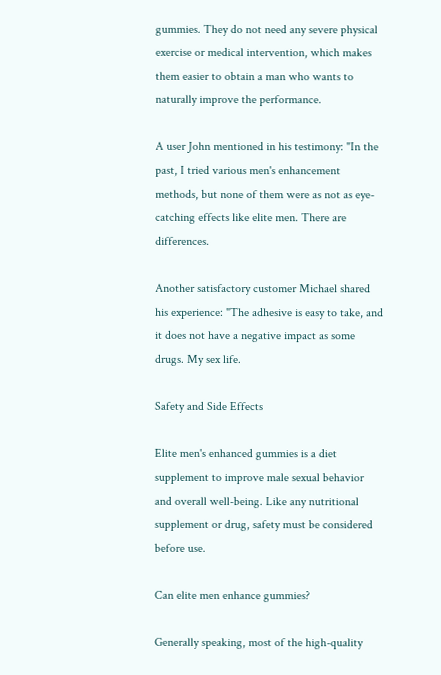gummies. They do not need any severe physical exercise or medical intervention, which makes them easier to obtain a man who wants to naturally improve the performance.

A user John mentioned in his testimony: "In the past, I tried various men's enhancement methods, but none of them were as not as eye-catching effects like elite men. There are differences.

Another satisfactory customer Michael shared his experience: "The adhesive is easy to take, and it does not have a negative impact as some drugs. My sex life.

Safety and Side Effects

Elite men's enhanced gummies is a diet supplement to improve male sexual behavior and overall well-being. Like any nutritional supplement or drug, safety must be considered before use.

Can elite men enhance gummies?

Generally speaking, most of the high-quality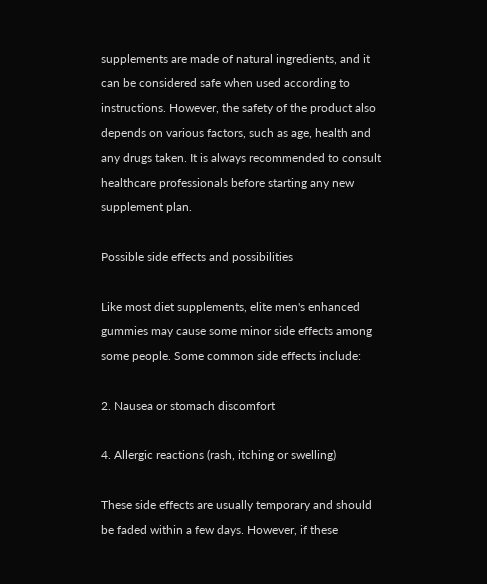supplements are made of natural ingredients, and it can be considered safe when used according to instructions. However, the safety of the product also depends on various factors, such as age, health and any drugs taken. It is always recommended to consult healthcare professionals before starting any new supplement plan.

Possible side effects and possibilities

Like most diet supplements, elite men's enhanced gummies may cause some minor side effects among some people. Some common side effects include:

2. Nausea or stomach discomfort

4. Allergic reactions (rash, itching or swelling)

These side effects are usually temporary and should be faded within a few days. However, if these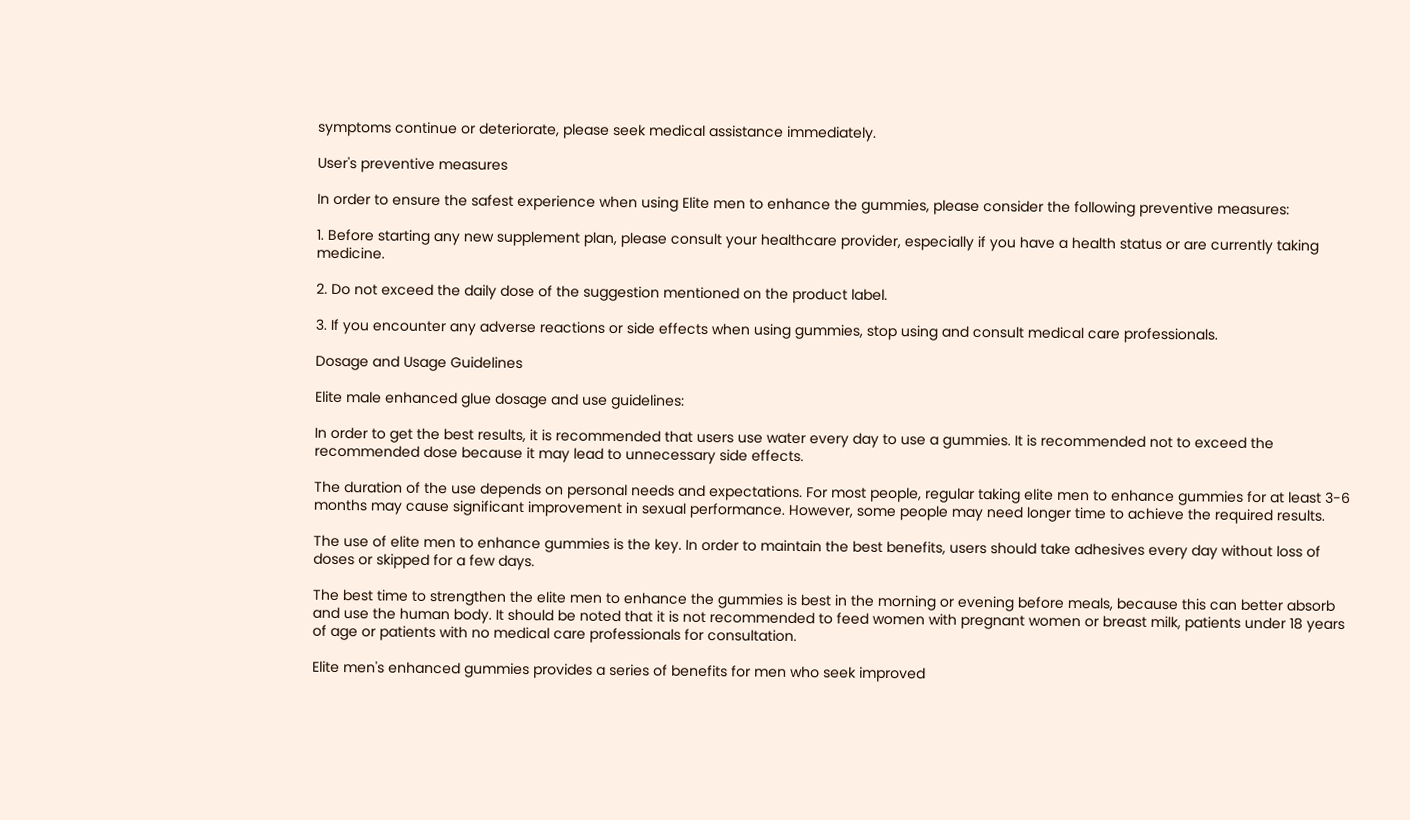symptoms continue or deteriorate, please seek medical assistance immediately.

User's preventive measures

In order to ensure the safest experience when using Elite men to enhance the gummies, please consider the following preventive measures:

1. Before starting any new supplement plan, please consult your healthcare provider, especially if you have a health status or are currently taking medicine.

2. Do not exceed the daily dose of the suggestion mentioned on the product label.

3. If you encounter any adverse reactions or side effects when using gummies, stop using and consult medical care professionals.

Dosage and Usage Guidelines

Elite male enhanced glue dosage and use guidelines:

In order to get the best results, it is recommended that users use water every day to use a gummies. It is recommended not to exceed the recommended dose because it may lead to unnecessary side effects.

The duration of the use depends on personal needs and expectations. For most people, regular taking elite men to enhance gummies for at least 3-6 months may cause significant improvement in sexual performance. However, some people may need longer time to achieve the required results.

The use of elite men to enhance gummies is the key. In order to maintain the best benefits, users should take adhesives every day without loss of doses or skipped for a few days.

The best time to strengthen the elite men to enhance the gummies is best in the morning or evening before meals, because this can better absorb and use the human body. It should be noted that it is not recommended to feed women with pregnant women or breast milk, patients under 18 years of age or patients with no medical care professionals for consultation.

Elite men's enhanced gummies provides a series of benefits for men who seek improved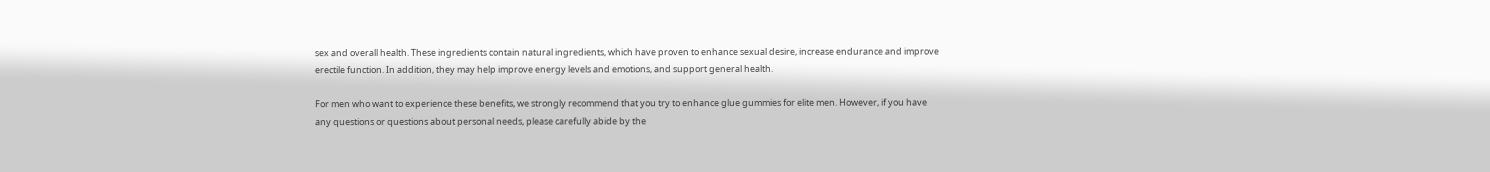sex and overall health. These ingredients contain natural ingredients, which have proven to enhance sexual desire, increase endurance and improve erectile function. In addition, they may help improve energy levels and emotions, and support general health.

For men who want to experience these benefits, we strongly recommend that you try to enhance glue gummies for elite men. However, if you have any questions or questions about personal needs, please carefully abide by the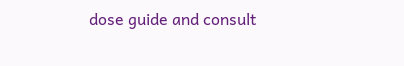dose guide and consult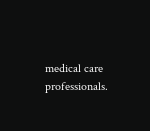medical care professionals.